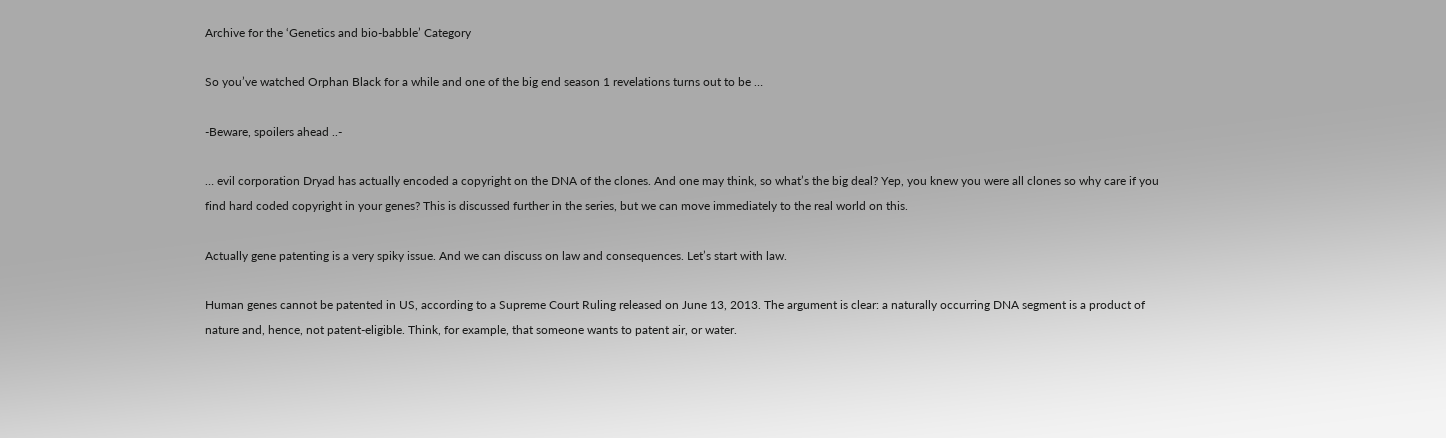Archive for the ‘Genetics and bio-babble’ Category

So you’ve watched Orphan Black for a while and one of the big end season 1 revelations turns out to be …

-Beware, spoilers ahead ..-

… evil corporation Dryad has actually encoded a copyright on the DNA of the clones. And one may think, so what’s the big deal? Yep, you knew you were all clones so why care if you find hard coded copyright in your genes? This is discussed further in the series, but we can move immediately to the real world on this.

Actually gene patenting is a very spiky issue. And we can discuss on law and consequences. Let’s start with law.

Human genes cannot be patented in US, according to a Supreme Court Ruling released on June 13, 2013. The argument is clear: a naturally occurring DNA segment is a product of nature and, hence, not patent-eligible. Think, for example, that someone wants to patent air, or water.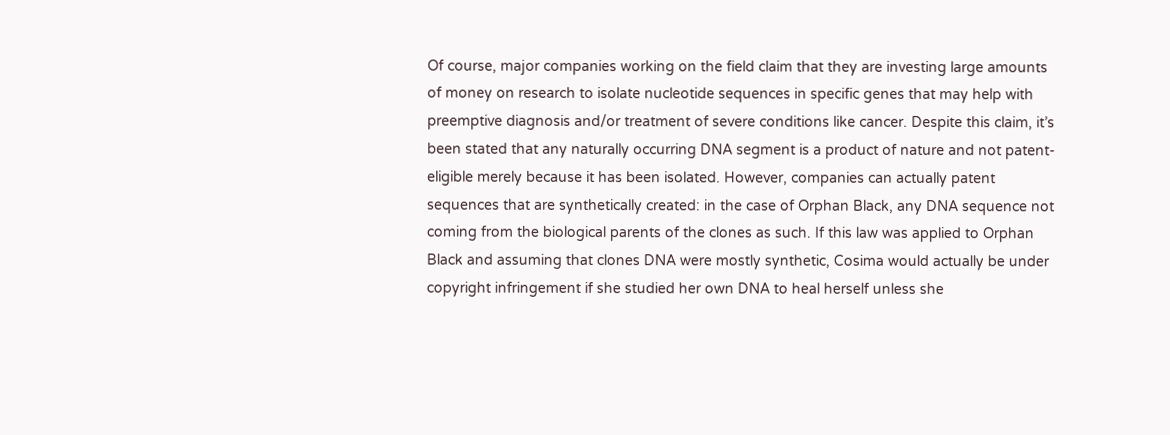Of course, major companies working on the field claim that they are investing large amounts of money on research to isolate nucleotide sequences in specific genes that may help with preemptive diagnosis and/or treatment of severe conditions like cancer. Despite this claim, it’s been stated that any naturally occurring DNA segment is a product of nature and not patent-eligible merely because it has been isolated. However, companies can actually patent sequences that are synthetically created: in the case of Orphan Black, any DNA sequence not coming from the biological parents of the clones as such. If this law was applied to Orphan Black and assuming that clones DNA were mostly synthetic, Cosima would actually be under copyright infringement if she studied her own DNA to heal herself unless she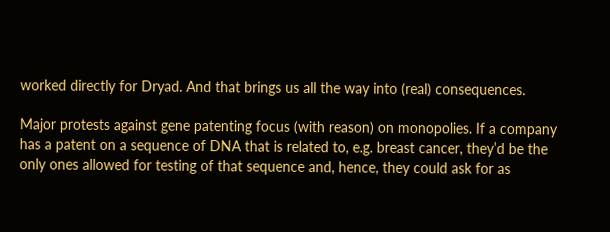worked directly for Dryad. And that brings us all the way into (real) consequences.

Major protests against gene patenting focus (with reason) on monopolies. If a company has a patent on a sequence of DNA that is related to, e.g. breast cancer, they’d be the only ones allowed for testing of that sequence and, hence, they could ask for as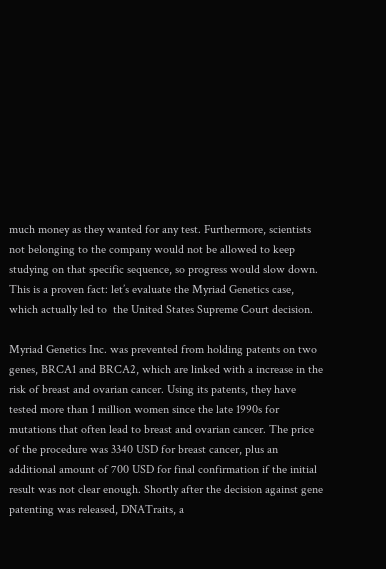much money as they wanted for any test. Furthermore, scientists not belonging to the company would not be allowed to keep studying on that specific sequence, so progress would slow down. This is a proven fact: let’s evaluate the Myriad Genetics case, which actually led to  the United States Supreme Court decision.

Myriad Genetics Inc. was prevented from holding patents on two genes, BRCA1 and BRCA2, which are linked with a increase in the risk of breast and ovarian cancer. Using its patents, they have tested more than 1 million women since the late 1990s for mutations that often lead to breast and ovarian cancer. The price of the procedure was 3340 USD for breast cancer, plus an additional amount of 700 USD for final confirmation if the initial result was not clear enough. Shortly after the decision against gene patenting was released, DNATraits, a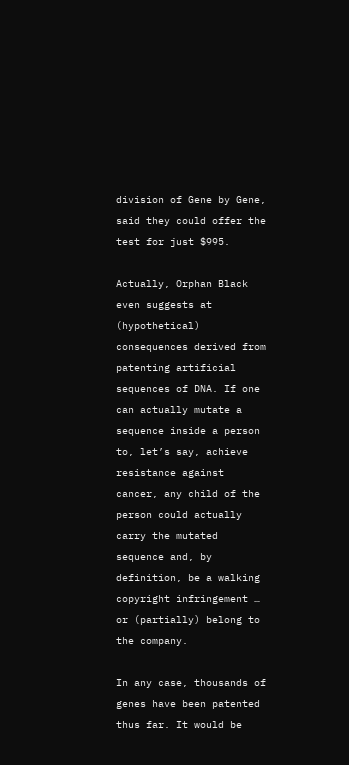division of Gene by Gene, said they could offer the test for just $995.

Actually, Orphan Black even suggests at (hypothetical) consequences derived from patenting artificial sequences of DNA. If one can actually mutate a sequence inside a person to, let’s say, achieve resistance against cancer, any child of the person could actually carry the mutated sequence and, by definition, be a walking copyright infringement … or (partially) belong to the company.

In any case, thousands of genes have been patented thus far. It would be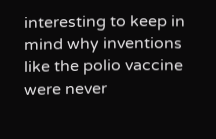interesting to keep in mind why inventions like the polio vaccine were never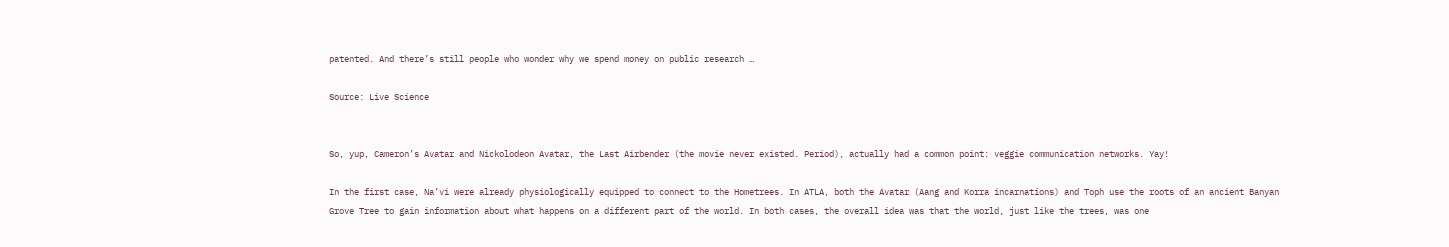patented. And there’s still people who wonder why we spend money on public research …

Source: Live Science


So, yup, Cameron’s Avatar and Nickolodeon Avatar, the Last Airbender (the movie never existed. Period), actually had a common point: veggie communication networks. Yay!

In the first case, Na’vi were already physiologically equipped to connect to the Hometrees. In ATLA, both the Avatar (Aang and Korra incarnations) and Toph use the roots of an ancient Banyan Grove Tree to gain information about what happens on a different part of the world. In both cases, the overall idea was that the world, just like the trees, was one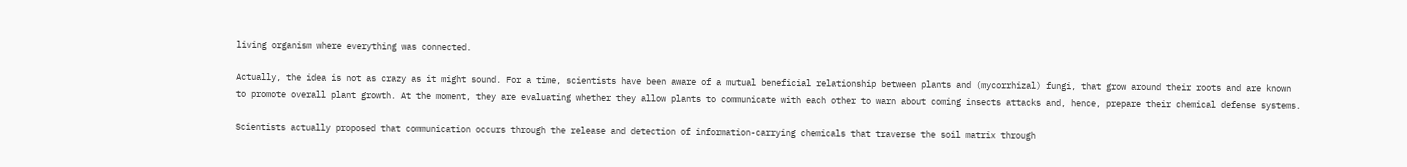living organism where everything was connected.

Actually, the idea is not as crazy as it might sound. For a time, scientists have been aware of a mutual beneficial relationship between plants and (mycorrhizal) fungi, that grow around their roots and are known to promote overall plant growth. At the moment, they are evaluating whether they allow plants to communicate with each other to warn about coming insects attacks and, hence, prepare their chemical defense systems.

Scientists actually proposed that communication occurs through the release and detection of information-carrying chemicals that traverse the soil matrix through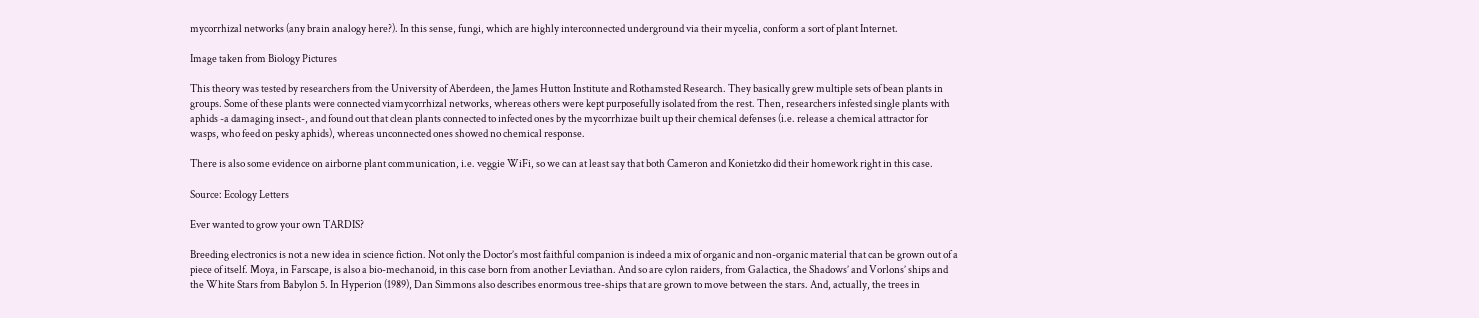mycorrhizal networks (any brain analogy here?). In this sense, fungi, which are highly interconnected underground via their mycelia, conform a sort of plant Internet.

Image taken from Biology Pictures

This theory was tested by researchers from the University of Aberdeen, the James Hutton Institute and Rothamsted Research. They basically grew multiple sets of bean plants in groups. Some of these plants were connected viamycorrhizal networks, whereas others were kept purposefully isolated from the rest. Then, researchers infested single plants with aphids -a damaging insect-, and found out that clean plants connected to infected ones by the mycorrhizae built up their chemical defenses (i.e. release a chemical attractor for wasps, who feed on pesky aphids), whereas unconnected ones showed no chemical response.

There is also some evidence on airborne plant communication, i.e. veggie WiFi, so we can at least say that both Cameron and Konietzko did their homework right in this case.

Source: Ecology Letters

Ever wanted to grow your own TARDIS?

Breeding electronics is not a new idea in science fiction. Not only the Doctor’s most faithful companion is indeed a mix of organic and non-organic material that can be grown out of a piece of itself. Moya, in Farscape, is also a bio-mechanoid, in this case born from another Leviathan. And so are cylon raiders, from Galactica, the Shadows’ and Vorlons’ ships and the White Stars from Babylon 5. In Hyperion (1989), Dan Simmons also describes enormous tree-ships that are grown to move between the stars. And, actually, the trees in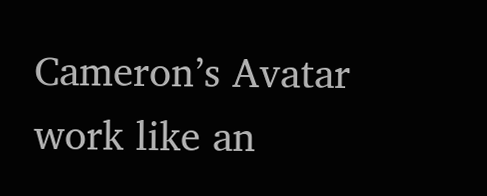Cameron’s Avatar work like an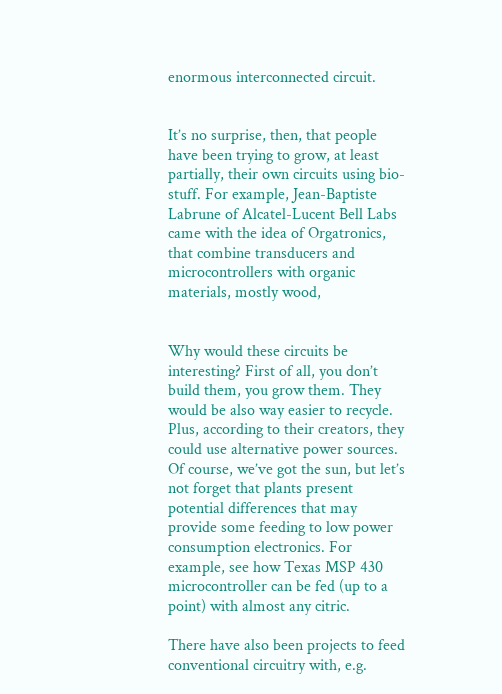enormous interconnected circuit.


It’s no surprise, then, that people have been trying to grow, at least partially, their own circuits using bio-stuff. For example, Jean-Baptiste Labrune of Alcatel-Lucent Bell Labs came with the idea of Orgatronics, that combine transducers and microcontrollers with organic materials, mostly wood,


Why would these circuits be interesting? First of all, you don’t build them, you grow them. They would be also way easier to recycle. Plus, according to their creators, they could use alternative power sources. Of course, we’ve got the sun, but let’s not forget that plants present potential differences that may provide some feeding to low power consumption electronics. For example, see how Texas MSP 430 microcontroller can be fed (up to a point) with almost any citric.

There have also been projects to feed conventional circuitry with, e.g.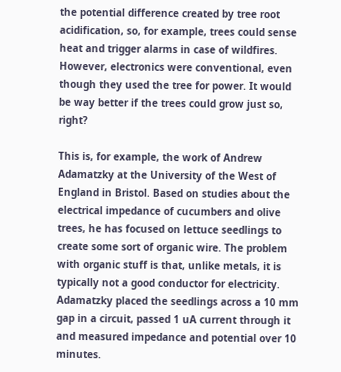the potential difference created by tree root acidification, so, for example, trees could sense heat and trigger alarms in case of wildfires. However, electronics were conventional, even though they used the tree for power. It would be way better if the trees could grow just so, right?

This is, for example, the work of Andrew Adamatzky at the University of the West of England in Bristol. Based on studies about the electrical impedance of cucumbers and olive trees, he has focused on lettuce seedlings to create some sort of organic wire. The problem with organic stuff is that, unlike metals, it is typically not a good conductor for electricity. Adamatzky placed the seedlings across a 10 mm gap in a circuit, passed 1 uA current through it and measured impedance and potential over 10 minutes.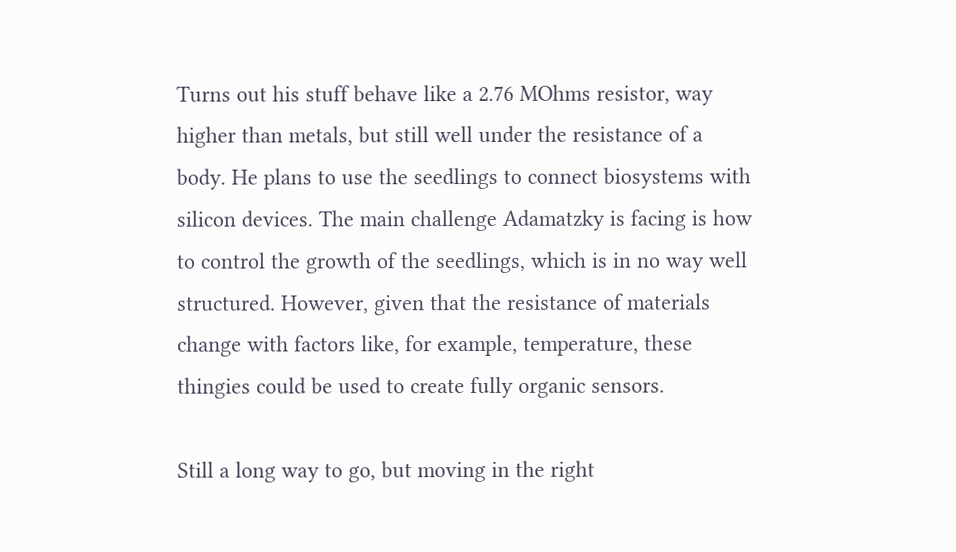Turns out his stuff behave like a 2.76 MOhms resistor, way higher than metals, but still well under the resistance of a body. He plans to use the seedlings to connect biosystems with silicon devices. The main challenge Adamatzky is facing is how to control the growth of the seedlings, which is in no way well structured. However, given that the resistance of materials change with factors like, for example, temperature, these thingies could be used to create fully organic sensors.

Still a long way to go, but moving in the right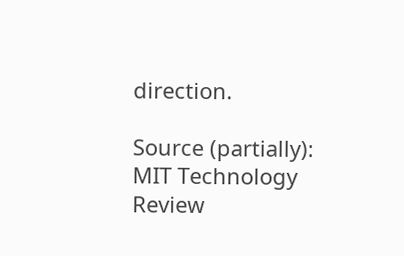direction.

Source (partially): MIT Technology Review